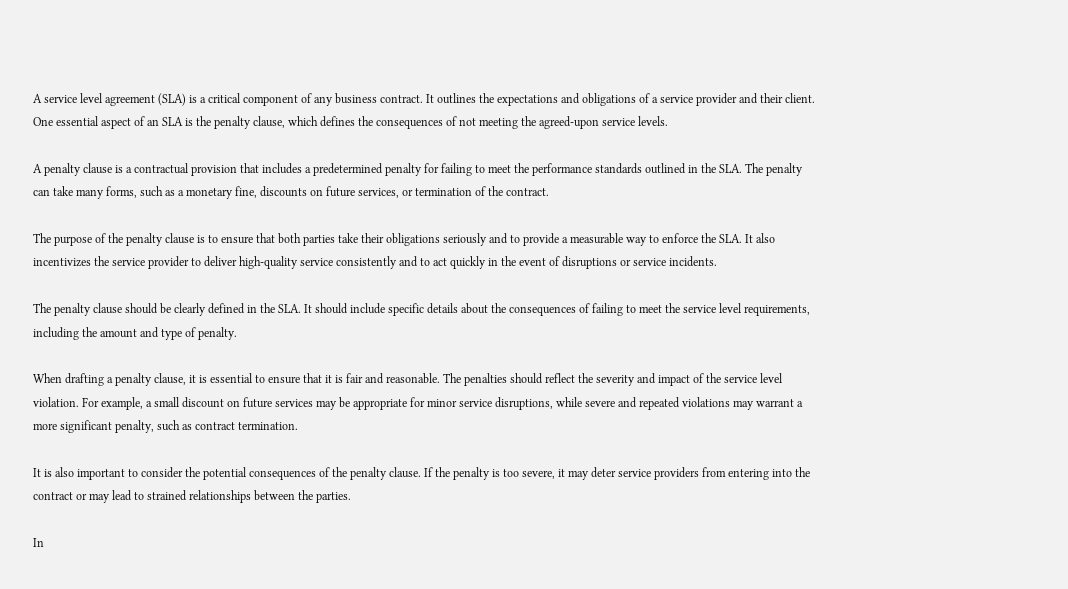A service level agreement (SLA) is a critical component of any business contract. It outlines the expectations and obligations of a service provider and their client. One essential aspect of an SLA is the penalty clause, which defines the consequences of not meeting the agreed-upon service levels.

A penalty clause is a contractual provision that includes a predetermined penalty for failing to meet the performance standards outlined in the SLA. The penalty can take many forms, such as a monetary fine, discounts on future services, or termination of the contract.

The purpose of the penalty clause is to ensure that both parties take their obligations seriously and to provide a measurable way to enforce the SLA. It also incentivizes the service provider to deliver high-quality service consistently and to act quickly in the event of disruptions or service incidents.

The penalty clause should be clearly defined in the SLA. It should include specific details about the consequences of failing to meet the service level requirements, including the amount and type of penalty.

When drafting a penalty clause, it is essential to ensure that it is fair and reasonable. The penalties should reflect the severity and impact of the service level violation. For example, a small discount on future services may be appropriate for minor service disruptions, while severe and repeated violations may warrant a more significant penalty, such as contract termination.

It is also important to consider the potential consequences of the penalty clause. If the penalty is too severe, it may deter service providers from entering into the contract or may lead to strained relationships between the parties.

In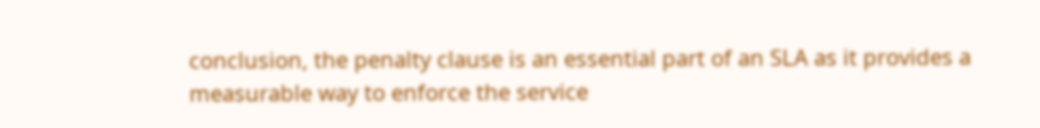conclusion, the penalty clause is an essential part of an SLA as it provides a measurable way to enforce the service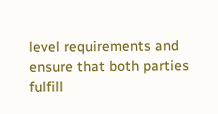level requirements and ensure that both parties fulfill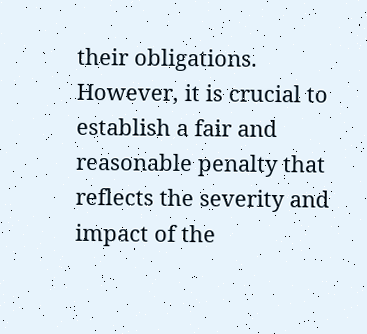their obligations. However, it is crucial to establish a fair and reasonable penalty that reflects the severity and impact of the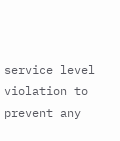service level violation to prevent any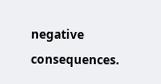negative consequences.